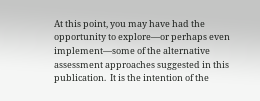At this point, you may have had the opportunity to explore—or perhaps even implement—some of the alternative assessment approaches suggested in this publication.  It is the intention of the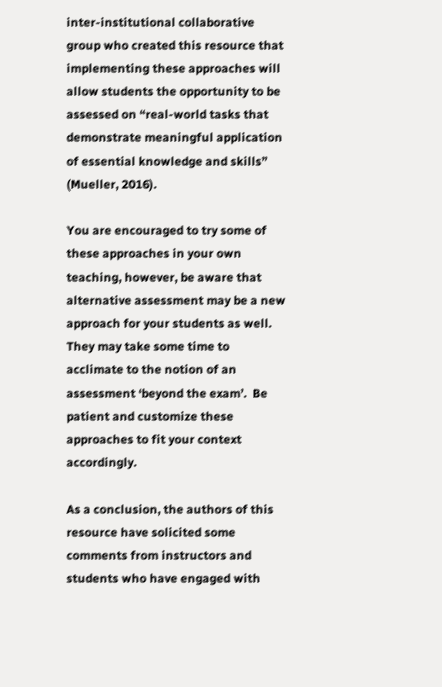inter-institutional collaborative group who created this resource that implementing these approaches will allow students the opportunity to be assessed on “real-world tasks that demonstrate meaningful application of essential knowledge and skills” (Mueller, 2016).

You are encouraged to try some of these approaches in your own teaching, however, be aware that alternative assessment may be a new approach for your students as well.  They may take some time to acclimate to the notion of an assessment ‘beyond the exam’.  Be patient and customize these approaches to fit your context accordingly.

As a conclusion, the authors of this resource have solicited some comments from instructors and students who have engaged with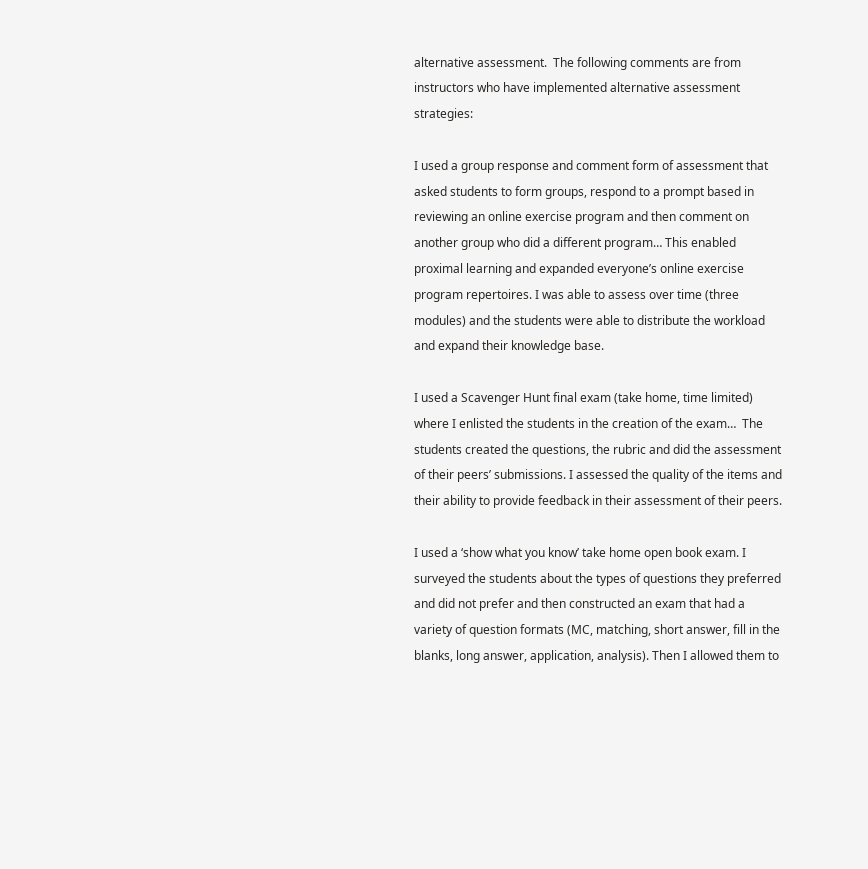alternative assessment.  The following comments are from instructors who have implemented alternative assessment strategies:

I used a group response and comment form of assessment that asked students to form groups, respond to a prompt based in reviewing an online exercise program and then comment on another group who did a different program… This enabled proximal learning and expanded everyone’s online exercise program repertoires. I was able to assess over time (three modules) and the students were able to distribute the workload and expand their knowledge base.

I used a Scavenger Hunt final exam (take home, time limited) where I enlisted the students in the creation of the exam…  The students created the questions, the rubric and did the assessment of their peers’ submissions. I assessed the quality of the items and their ability to provide feedback in their assessment of their peers.

I used a ‘show what you know’ take home open book exam. I surveyed the students about the types of questions they preferred and did not prefer and then constructed an exam that had a variety of question formats (MC, matching, short answer, fill in the blanks, long answer, application, analysis). Then I allowed them to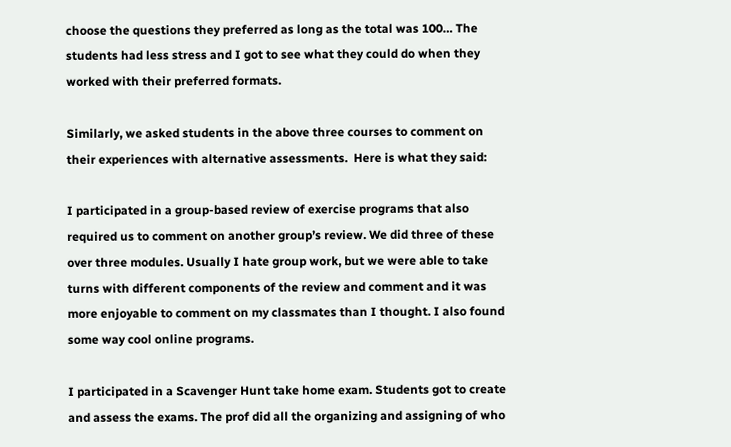choose the questions they preferred as long as the total was 100… The students had less stress and I got to see what they could do when they worked with their preferred formats.

Similarly, we asked students in the above three courses to comment on their experiences with alternative assessments.  Here is what they said:

I participated in a group-based review of exercise programs that also required us to comment on another group’s review. We did three of these over three modules. Usually I hate group work, but we were able to take turns with different components of the review and comment and it was more enjoyable to comment on my classmates than I thought. I also found some way cool online programs.

I participated in a Scavenger Hunt take home exam. Students got to create and assess the exams. The prof did all the organizing and assigning of who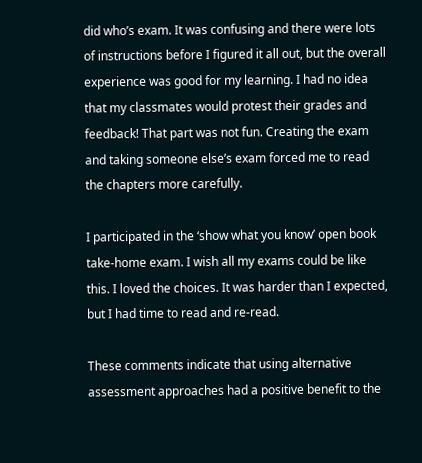did who’s exam. It was confusing and there were lots of instructions before I figured it all out, but the overall experience was good for my learning. I had no idea that my classmates would protest their grades and feedback! That part was not fun. Creating the exam and taking someone else’s exam forced me to read the chapters more carefully.

I participated in the ‘show what you know’ open book take-home exam. I wish all my exams could be like this. I loved the choices. It was harder than I expected, but I had time to read and re-read.

These comments indicate that using alternative assessment approaches had a positive benefit to the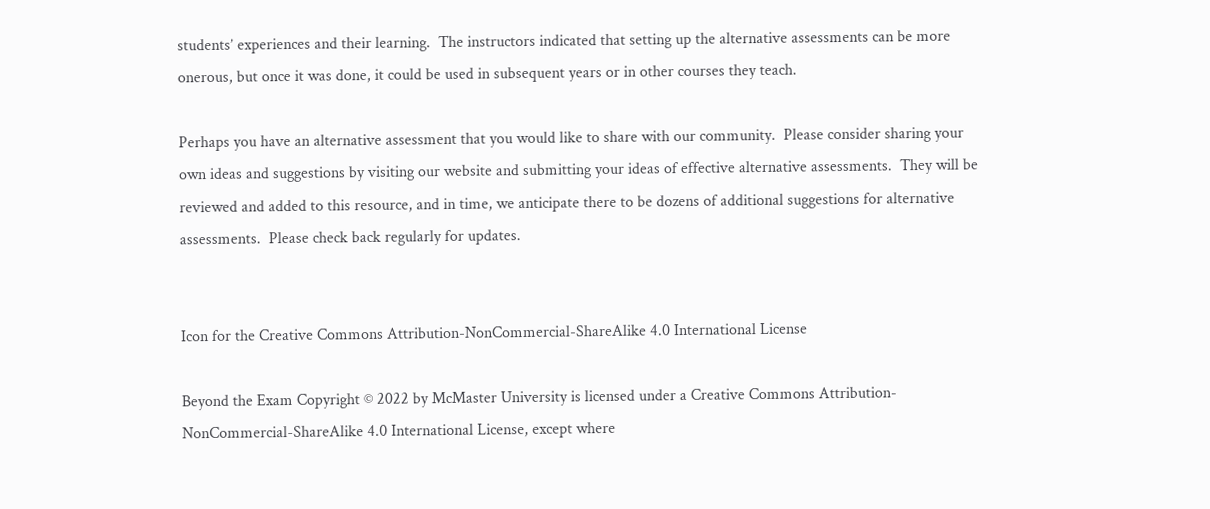students’ experiences and their learning.  The instructors indicated that setting up the alternative assessments can be more onerous, but once it was done, it could be used in subsequent years or in other courses they teach.

Perhaps you have an alternative assessment that you would like to share with our community.  Please consider sharing your own ideas and suggestions by visiting our website and submitting your ideas of effective alternative assessments.  They will be reviewed and added to this resource, and in time, we anticipate there to be dozens of additional suggestions for alternative assessments.  Please check back regularly for updates.


Icon for the Creative Commons Attribution-NonCommercial-ShareAlike 4.0 International License

Beyond the Exam Copyright © 2022 by McMaster University is licensed under a Creative Commons Attribution-NonCommercial-ShareAlike 4.0 International License, except where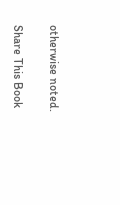otherwise noted.

Share This Book